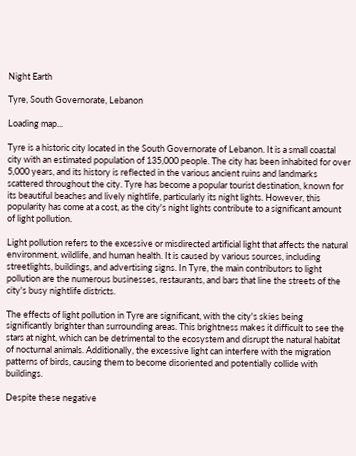Night Earth

Tyre, South Governorate, Lebanon

Loading map...

Tyre is a historic city located in the South Governorate of Lebanon. It is a small coastal city with an estimated population of 135,000 people. The city has been inhabited for over 5,000 years, and its history is reflected in the various ancient ruins and landmarks scattered throughout the city. Tyre has become a popular tourist destination, known for its beautiful beaches and lively nightlife, particularly its night lights. However, this popularity has come at a cost, as the city's night lights contribute to a significant amount of light pollution.

Light pollution refers to the excessive or misdirected artificial light that affects the natural environment, wildlife, and human health. It is caused by various sources, including streetlights, buildings, and advertising signs. In Tyre, the main contributors to light pollution are the numerous businesses, restaurants, and bars that line the streets of the city's busy nightlife districts.

The effects of light pollution in Tyre are significant, with the city's skies being significantly brighter than surrounding areas. This brightness makes it difficult to see the stars at night, which can be detrimental to the ecosystem and disrupt the natural habitat of nocturnal animals. Additionally, the excessive light can interfere with the migration patterns of birds, causing them to become disoriented and potentially collide with buildings.

Despite these negative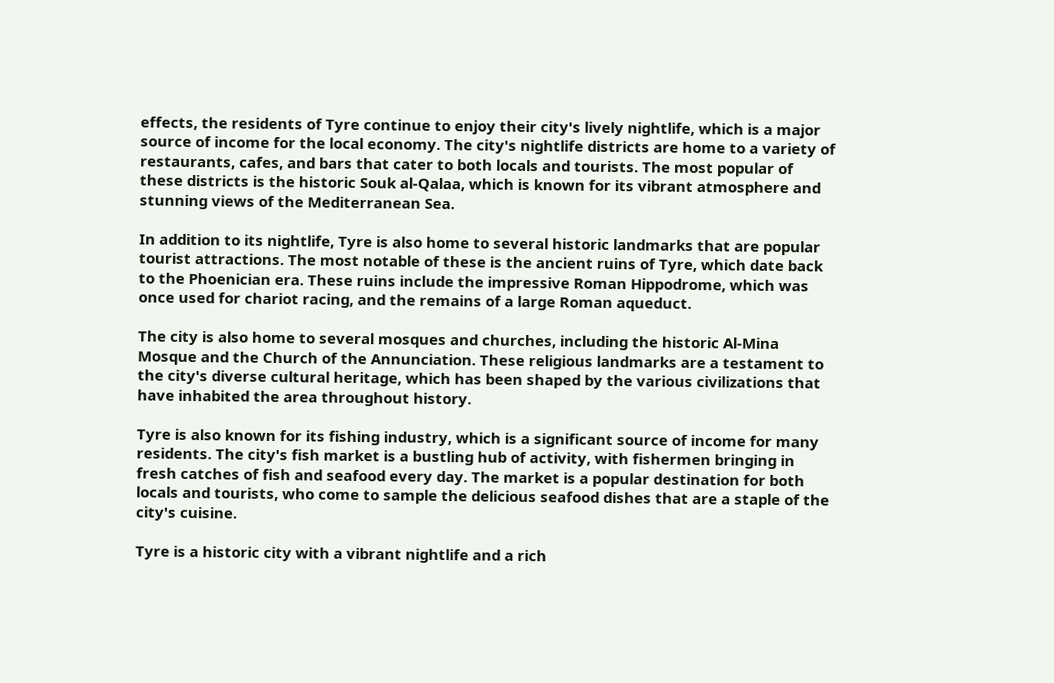effects, the residents of Tyre continue to enjoy their city's lively nightlife, which is a major source of income for the local economy. The city's nightlife districts are home to a variety of restaurants, cafes, and bars that cater to both locals and tourists. The most popular of these districts is the historic Souk al-Qalaa, which is known for its vibrant atmosphere and stunning views of the Mediterranean Sea.

In addition to its nightlife, Tyre is also home to several historic landmarks that are popular tourist attractions. The most notable of these is the ancient ruins of Tyre, which date back to the Phoenician era. These ruins include the impressive Roman Hippodrome, which was once used for chariot racing, and the remains of a large Roman aqueduct.

The city is also home to several mosques and churches, including the historic Al-Mina Mosque and the Church of the Annunciation. These religious landmarks are a testament to the city's diverse cultural heritage, which has been shaped by the various civilizations that have inhabited the area throughout history.

Tyre is also known for its fishing industry, which is a significant source of income for many residents. The city's fish market is a bustling hub of activity, with fishermen bringing in fresh catches of fish and seafood every day. The market is a popular destination for both locals and tourists, who come to sample the delicious seafood dishes that are a staple of the city's cuisine.

Tyre is a historic city with a vibrant nightlife and a rich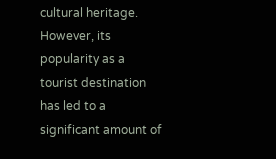cultural heritage. However, its popularity as a tourist destination has led to a significant amount of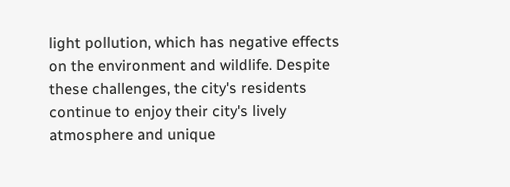light pollution, which has negative effects on the environment and wildlife. Despite these challenges, the city's residents continue to enjoy their city's lively atmosphere and unique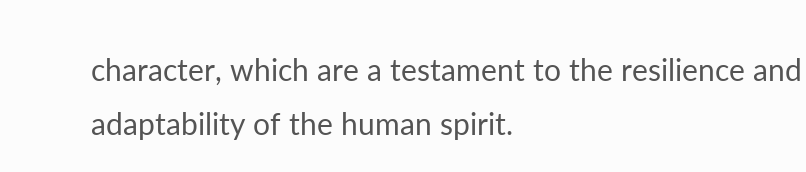character, which are a testament to the resilience and adaptability of the human spirit.